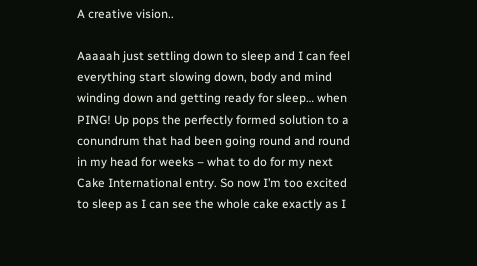A creative vision..

Aaaaah just settling down to sleep and I can feel everything start slowing down, body and mind winding down and getting ready for sleep… when PING! Up pops the perfectly formed solution to a conundrum that had been going round and round in my head for weeks – what to do for my next Cake International entry. So now I’m too excited to sleep as I can see the whole cake exactly as I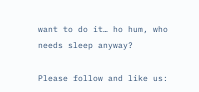want to do it… ho hum, who needs sleep anyway?

Please follow and like us: